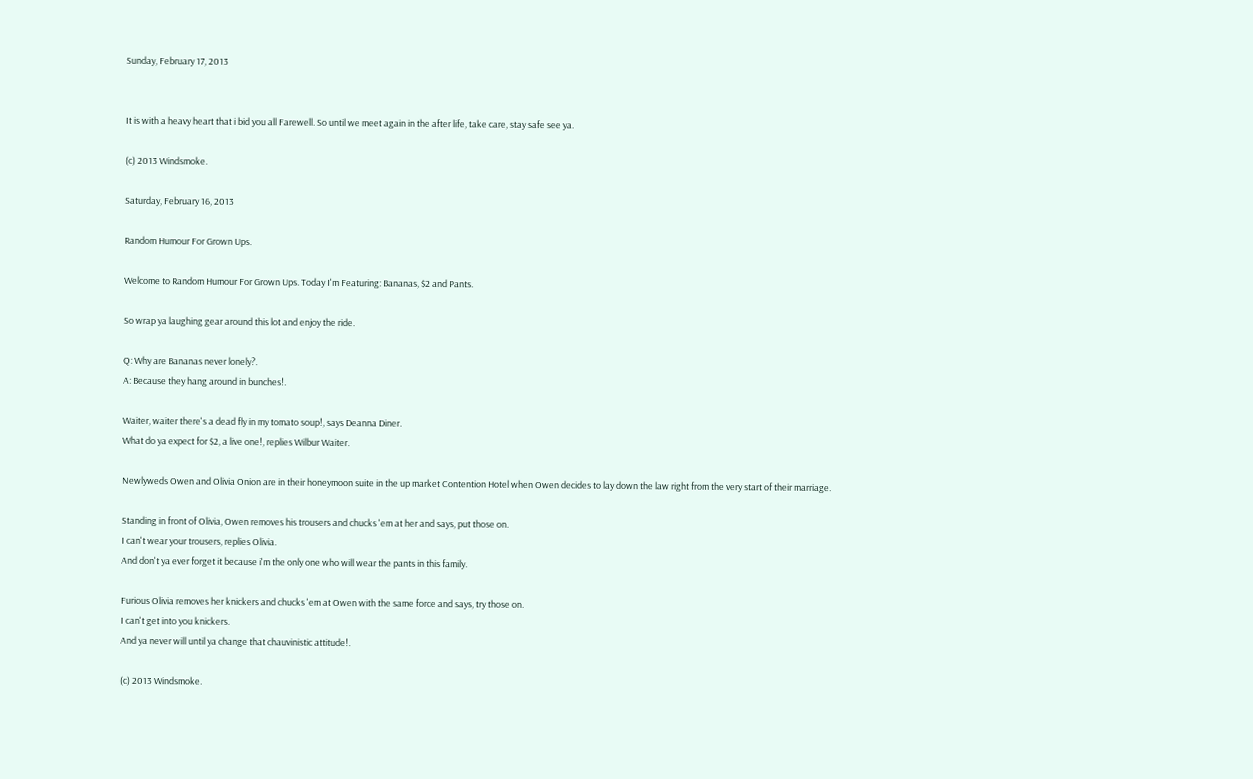Sunday, February 17, 2013


It is with a heavy heart that i bid you all Farewell. So until we meet again in the after life, take care, stay safe see ya.

(c) 2013 Windsmoke.

Saturday, February 16, 2013

Random Humour For Grown Ups.

Welcome to Random Humour For Grown Ups. Today I'm Featuring: Bananas, $2 and Pants.

So wrap ya laughing gear around this lot and enjoy the ride.

Q: Why are Bananas never lonely?.
A: Because they hang around in bunches!.

Waiter, waiter there's a dead fly in my tomato soup!, says Deanna Diner.
What do ya expect for $2, a live one!, replies Wilbur Waiter.

Newlyweds Owen and Olivia Onion are in their honeymoon suite in the up market Contention Hotel when Owen decides to lay down the law right from the very start of their marriage.

Standing in front of Olivia, Owen removes his trousers and chucks 'em at her and says, put those on.
I can't wear your trousers, replies Olivia.
And don't ya ever forget it because i'm the only one who will wear the pants in this family.

Furious Olivia removes her knickers and chucks 'em at Owen with the same force and says, try those on.
I can't get into you knickers.
And ya never will until ya change that chauvinistic attitude!.

(c) 2013 Windsmoke.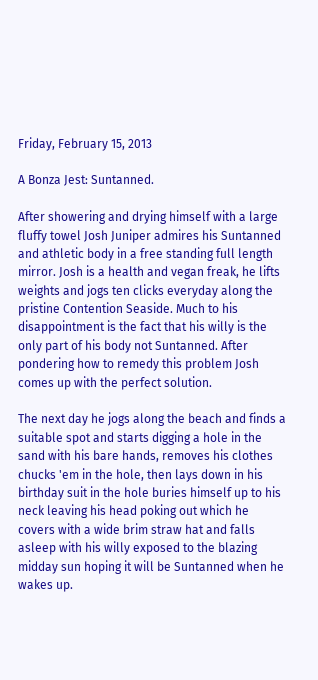Friday, February 15, 2013

A Bonza Jest: Suntanned.

After showering and drying himself with a large fluffy towel Josh Juniper admires his Suntanned and athletic body in a free standing full length mirror. Josh is a health and vegan freak, he lifts weights and jogs ten clicks everyday along the pristine Contention Seaside. Much to his disappointment is the fact that his willy is the only part of his body not Suntanned. After pondering how to remedy this problem Josh comes up with the perfect solution.

The next day he jogs along the beach and finds a suitable spot and starts digging a hole in the sand with his bare hands, removes his clothes chucks 'em in the hole, then lays down in his birthday suit in the hole buries himself up to his neck leaving his head poking out which he covers with a wide brim straw hat and falls asleep with his willy exposed to the blazing midday sun hoping it will be Suntanned when he wakes up.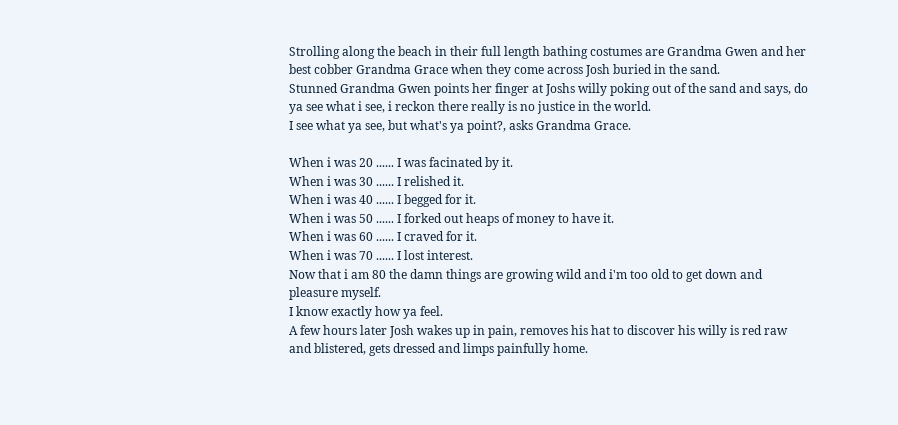Strolling along the beach in their full length bathing costumes are Grandma Gwen and her best cobber Grandma Grace when they come across Josh buried in the sand.
Stunned Grandma Gwen points her finger at Joshs willy poking out of the sand and says, do ya see what i see, i reckon there really is no justice in the world.
I see what ya see, but what's ya point?, asks Grandma Grace.

When i was 20 ...... I was facinated by it.
When i was 30 ...... I relished it.
When i was 40 ...... I begged for it.
When i was 50 ...... I forked out heaps of money to have it.
When i was 60 ...... I craved for it.
When i was 70 ...... I lost interest.
Now that i am 80 the damn things are growing wild and i'm too old to get down and pleasure myself.
I know exactly how ya feel.
A few hours later Josh wakes up in pain, removes his hat to discover his willy is red raw and blistered, gets dressed and limps painfully home.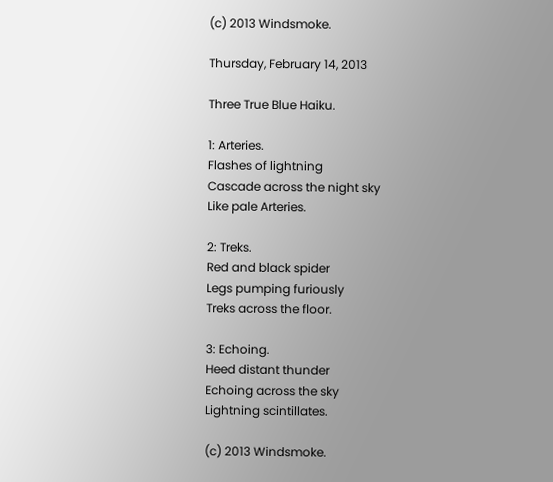(c) 2013 Windsmoke.

Thursday, February 14, 2013

Three True Blue Haiku.

1: Arteries.
Flashes of lightning
Cascade across the night sky
Like pale Arteries.

2: Treks.
Red and black spider
Legs pumping furiously
Treks across the floor.

3: Echoing.
Heed distant thunder
Echoing across the sky
Lightning scintillates.

(c) 2013 Windsmoke.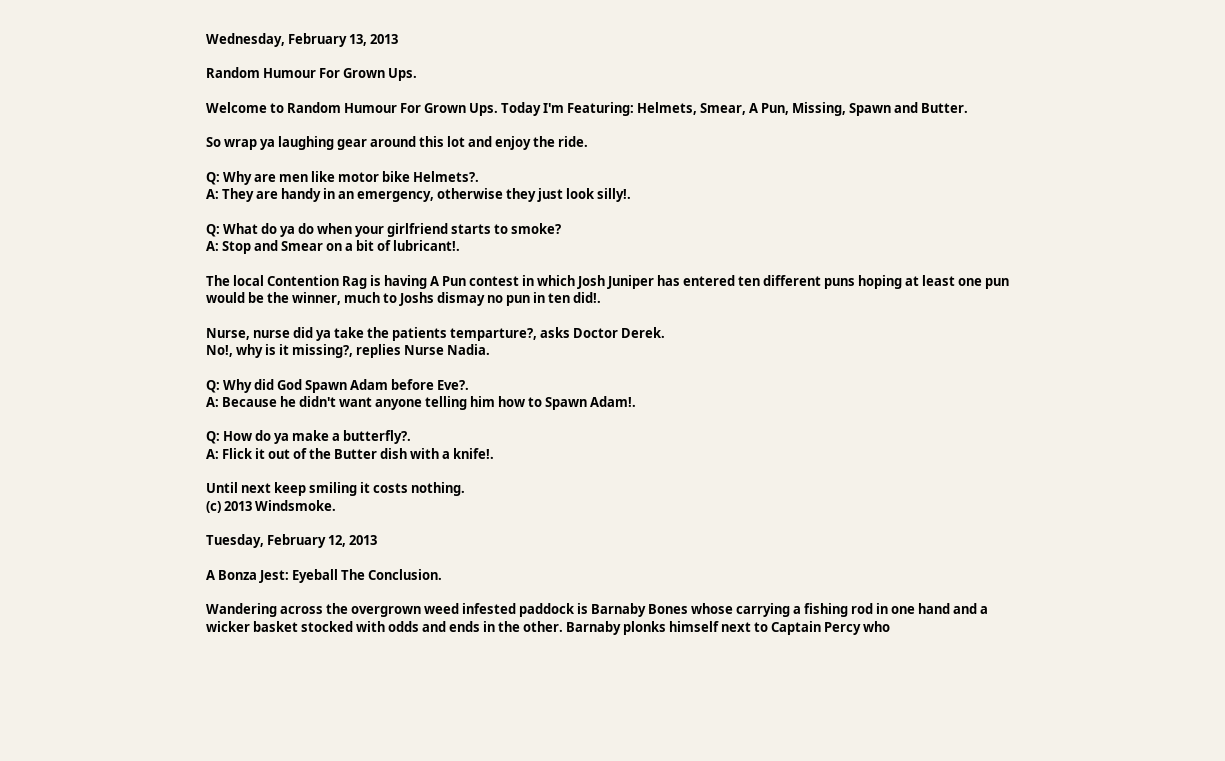Wednesday, February 13, 2013

Random Humour For Grown Ups.

Welcome to Random Humour For Grown Ups. Today I'm Featuring: Helmets, Smear, A Pun, Missing, Spawn and Butter.

So wrap ya laughing gear around this lot and enjoy the ride.

Q: Why are men like motor bike Helmets?.
A: They are handy in an emergency, otherwise they just look silly!.

Q: What do ya do when your girlfriend starts to smoke?
A: Stop and Smear on a bit of lubricant!.

The local Contention Rag is having A Pun contest in which Josh Juniper has entered ten different puns hoping at least one pun would be the winner, much to Joshs dismay no pun in ten did!.

Nurse, nurse did ya take the patients temparture?, asks Doctor Derek.
No!, why is it missing?, replies Nurse Nadia.

Q: Why did God Spawn Adam before Eve?.
A: Because he didn't want anyone telling him how to Spawn Adam!.

Q: How do ya make a butterfly?.
A: Flick it out of the Butter dish with a knife!.

Until next keep smiling it costs nothing.
(c) 2013 Windsmoke.

Tuesday, February 12, 2013

A Bonza Jest: Eyeball The Conclusion.

Wandering across the overgrown weed infested paddock is Barnaby Bones whose carrying a fishing rod in one hand and a wicker basket stocked with odds and ends in the other. Barnaby plonks himself next to Captain Percy who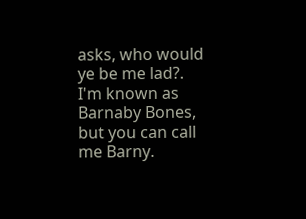asks, who would ye be me lad?.
I'm known as Barnaby Bones, but you can call me Barny.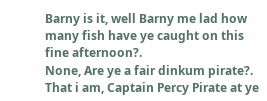Barny is it, well Barny me lad how many fish have ye caught on this fine afternoon?.
None, Are ye a fair dinkum pirate?.
That i am, Captain Percy Pirate at ye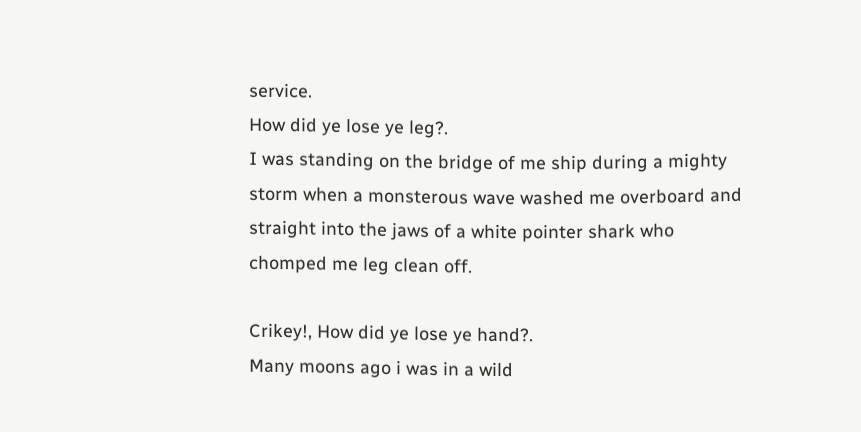service.
How did ye lose ye leg?.
I was standing on the bridge of me ship during a mighty storm when a monsterous wave washed me overboard and straight into the jaws of a white pointer shark who chomped me leg clean off.

Crikey!, How did ye lose ye hand?.
Many moons ago i was in a wild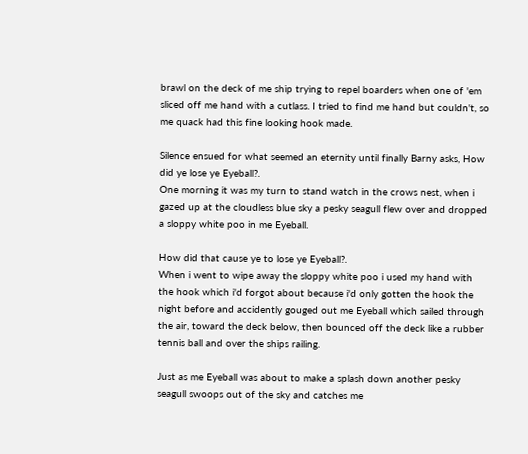brawl on the deck of me ship trying to repel boarders when one of 'em sliced off me hand with a cutlass. I tried to find me hand but couldn't, so me quack had this fine looking hook made.

Silence ensued for what seemed an eternity until finally Barny asks, How did ye lose ye Eyeball?.
One morning it was my turn to stand watch in the crows nest, when i gazed up at the cloudless blue sky a pesky seagull flew over and dropped a sloppy white poo in me Eyeball.

How did that cause ye to lose ye Eyeball?.
When i went to wipe away the sloppy white poo i used my hand with the hook which i'd forgot about because i'd only gotten the hook the night before and accidently gouged out me Eyeball which sailed through the air, toward the deck below, then bounced off the deck like a rubber tennis ball and over the ships railing.

Just as me Eyeball was about to make a splash down another pesky seagull swoops out of the sky and catches me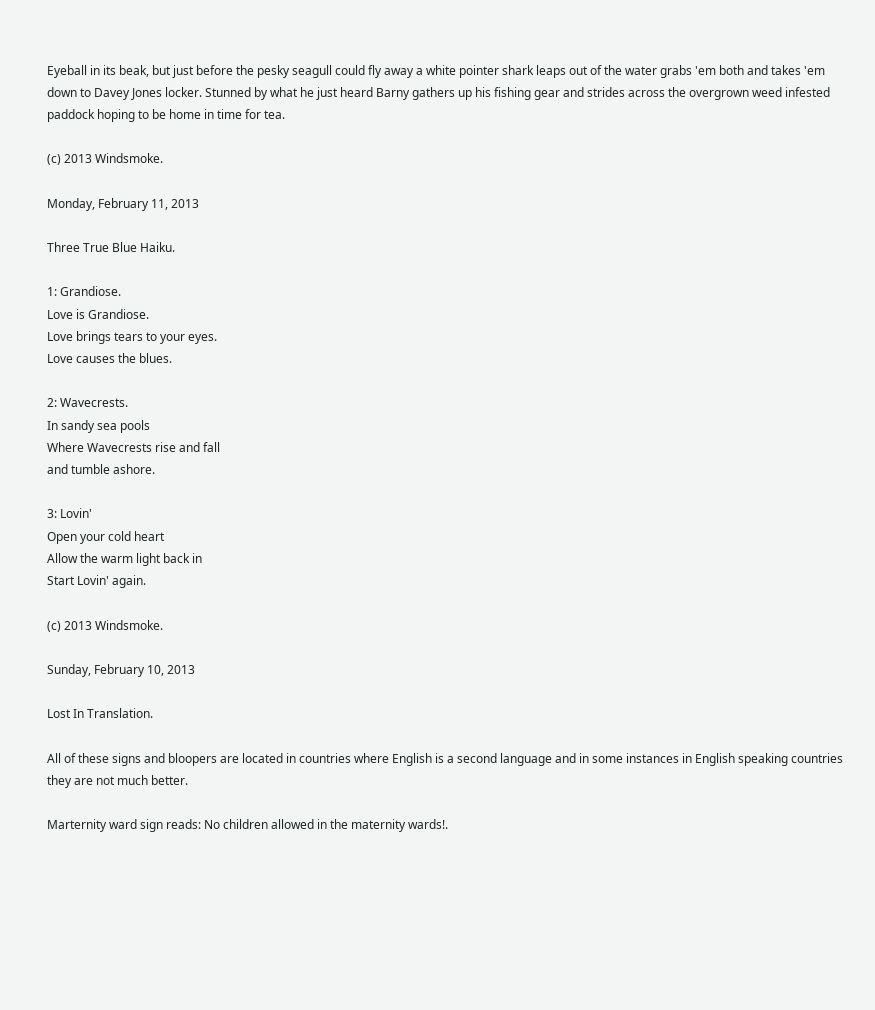Eyeball in its beak, but just before the pesky seagull could fly away a white pointer shark leaps out of the water grabs 'em both and takes 'em down to Davey Jones locker. Stunned by what he just heard Barny gathers up his fishing gear and strides across the overgrown weed infested paddock hoping to be home in time for tea.

(c) 2013 Windsmoke.

Monday, February 11, 2013

Three True Blue Haiku.

1: Grandiose.
Love is Grandiose.
Love brings tears to your eyes.
Love causes the blues.

2: Wavecrests.
In sandy sea pools
Where Wavecrests rise and fall
and tumble ashore.

3: Lovin'
Open your cold heart
Allow the warm light back in
Start Lovin' again.

(c) 2013 Windsmoke.

Sunday, February 10, 2013

Lost In Translation.

All of these signs and bloopers are located in countries where English is a second language and in some instances in English speaking countries they are not much better.

Marternity ward sign reads: No children allowed in the maternity wards!.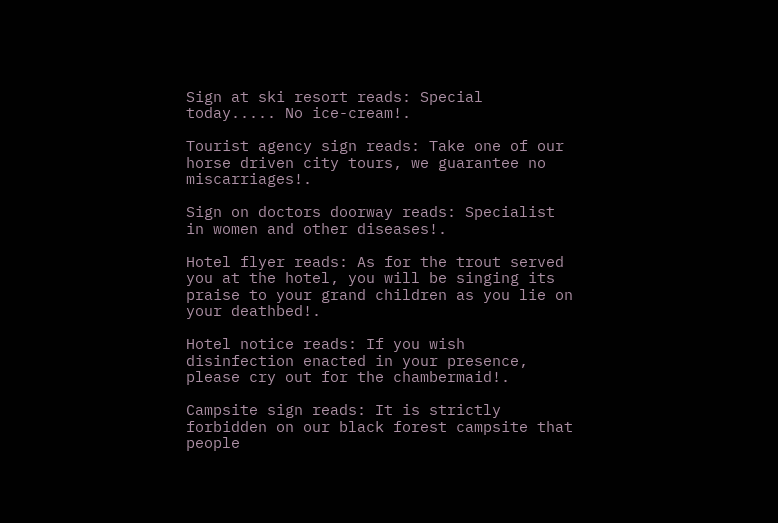Sign at ski resort reads: Special today..... No ice-cream!.

Tourist agency sign reads: Take one of our horse driven city tours, we guarantee no miscarriages!.

Sign on doctors doorway reads: Specialist in women and other diseases!.

Hotel flyer reads: As for the trout served you at the hotel, you will be singing its praise to your grand children as you lie on your deathbed!.

Hotel notice reads: If you wish disinfection enacted in your presence, please cry out for the chambermaid!.

Campsite sign reads: It is strictly forbidden on our black forest campsite that people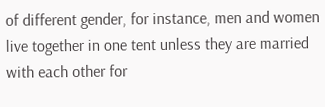of different gender, for instance, men and women live together in one tent unless they are married with each other for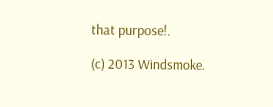that purpose!.

(c) 2013 Windsmoke.